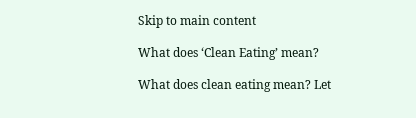Skip to main content

What does ‘Clean Eating’ mean?

What does clean eating mean? Let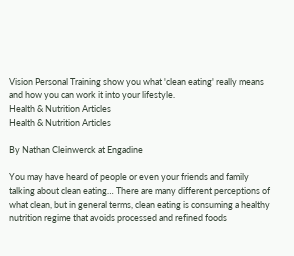Vision Personal Training show you what 'clean eating' really means and how you can work it into your lifestyle.
Health & Nutrition Articles
Health & Nutrition Articles

By Nathan Cleinwerck at Engadine

You may have heard of people or even your friends and family talking about clean eating… There are many different perceptions of what clean, but in general terms, clean eating is consuming a healthy nutrition regime that avoids processed and refined foods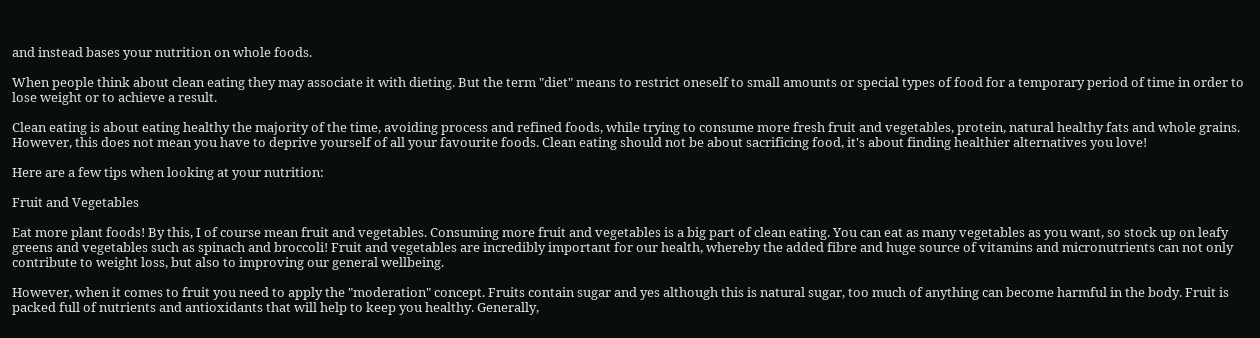and instead bases your nutrition on whole foods.

When people think about clean eating they may associate it with dieting. But the term "diet" means to restrict oneself to small amounts or special types of food for a temporary period of time in order to lose weight or to achieve a result.

Clean eating is about eating healthy the majority of the time, avoiding process and refined foods, while trying to consume more fresh fruit and vegetables, protein, natural healthy fats and whole grains. However, this does not mean you have to deprive yourself of all your favourite foods. Clean eating should not be about sacrificing food, it's about finding healthier alternatives you love!

Here are a few tips when looking at your nutrition:

Fruit and Vegetables

Eat more plant foods! By this, I of course mean fruit and vegetables. Consuming more fruit and vegetables is a big part of clean eating. You can eat as many vegetables as you want, so stock up on leafy greens and vegetables such as spinach and broccoli! Fruit and vegetables are incredibly important for our health, whereby the added fibre and huge source of vitamins and micronutrients can not only contribute to weight loss, but also to improving our general wellbeing.

However, when it comes to fruit you need to apply the "moderation" concept. Fruits contain sugar and yes although this is natural sugar, too much of anything can become harmful in the body. Fruit is packed full of nutrients and antioxidants that will help to keep you healthy. Generally,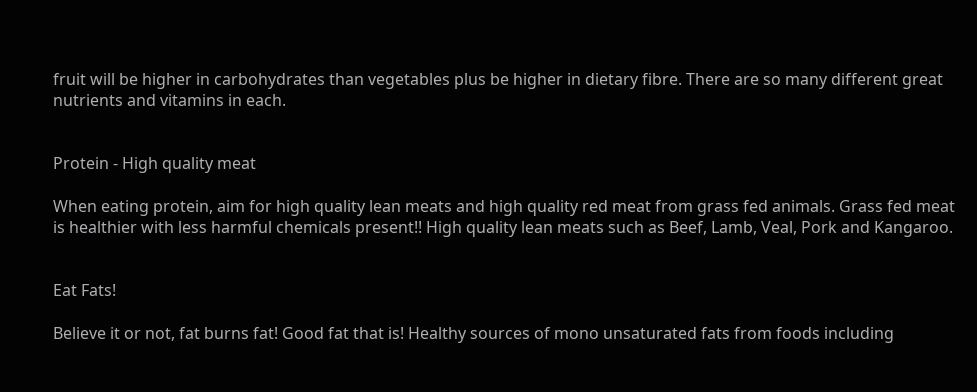fruit will be higher in carbohydrates than vegetables plus be higher in dietary fibre. There are so many different great nutrients and vitamins in each.


Protein - High quality meat

When eating protein, aim for high quality lean meats and high quality red meat from grass fed animals. Grass fed meat is healthier with less harmful chemicals present!! High quality lean meats such as Beef, Lamb, Veal, Pork and Kangaroo.


Eat Fats!

Believe it or not, fat burns fat! Good fat that is! Healthy sources of mono unsaturated fats from foods including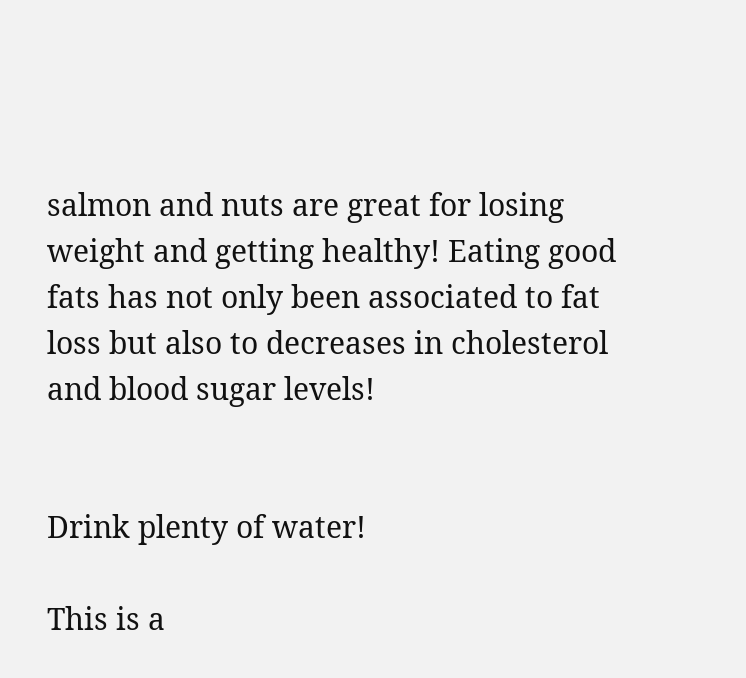salmon and nuts are great for losing weight and getting healthy! Eating good fats has not only been associated to fat loss but also to decreases in cholesterol and blood sugar levels!


Drink plenty of water!

This is a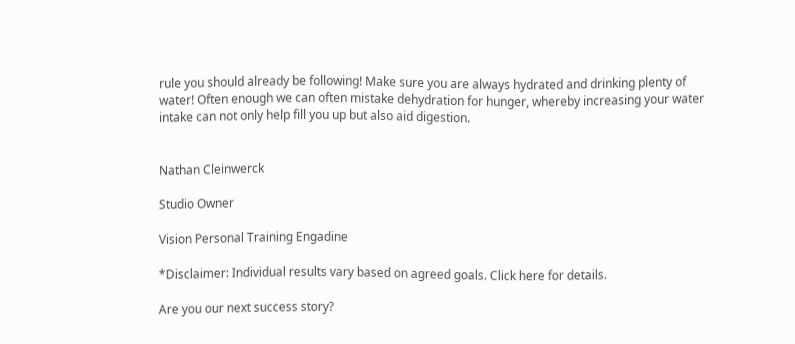rule you should already be following! Make sure you are always hydrated and drinking plenty of water! Often enough we can often mistake dehydration for hunger, whereby increasing your water intake can not only help fill you up but also aid digestion.


Nathan Cleinwerck

Studio Owner

Vision Personal Training Engadine

*Disclaimer: Individual results vary based on agreed goals. Click here for details.

Are you our next success story?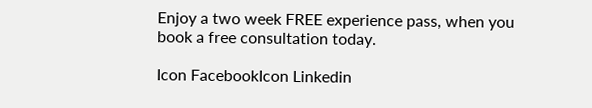Enjoy a two week FREE experience pass, when you book a free consultation today.

Icon FacebookIcon Linkedin